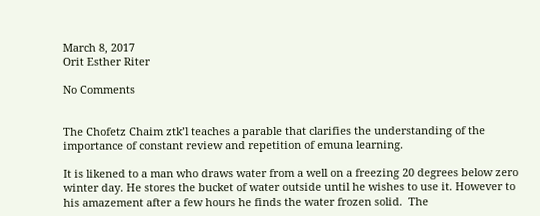March 8, 2017
Orit Esther Riter

No Comments


The Chofetz Chaim ztk’l teaches a parable that clarifies the understanding of the importance of constant review and repetition of emuna learning.

It is likened to a man who draws water from a well on a freezing 20 degrees below zero winter day. He stores the bucket of water outside until he wishes to use it. However to his amazement after a few hours he finds the water frozen solid.  The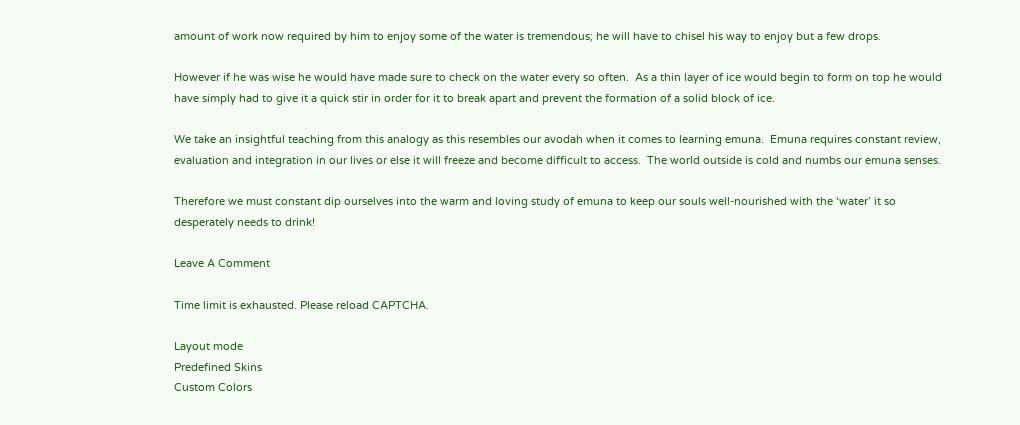amount of work now required by him to enjoy some of the water is tremendous; he will have to chisel his way to enjoy but a few drops.

However if he was wise he would have made sure to check on the water every so often.  As a thin layer of ice would begin to form on top he would have simply had to give it a quick stir in order for it to break apart and prevent the formation of a solid block of ice.

We take an insightful teaching from this analogy as this resembles our avodah when it comes to learning emuna.  Emuna requires constant review, evaluation and integration in our lives or else it will freeze and become difficult to access.  The world outside is cold and numbs our emuna senses.

Therefore we must constant dip ourselves into the warm and loving study of emuna to keep our souls well-nourished with the ‘water’ it so desperately needs to drink!

Leave A Comment

Time limit is exhausted. Please reload CAPTCHA.

Layout mode
Predefined Skins
Custom Colors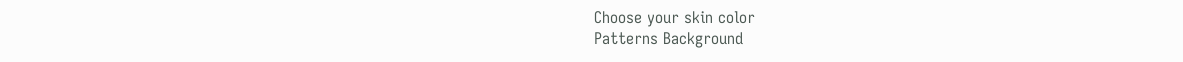Choose your skin color
Patterns Background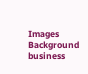Images Background
business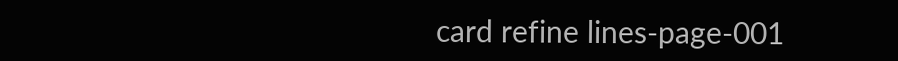card refine lines-page-001